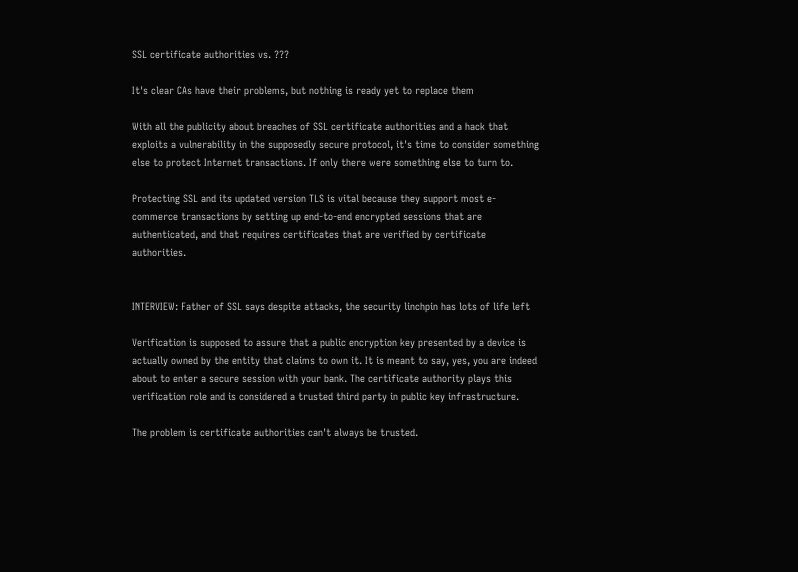SSL certificate authorities vs. ???

It's clear CAs have their problems, but nothing is ready yet to replace them

With all the publicity about breaches of SSL certificate authorities and a hack that exploits a vulnerability in the supposedly secure protocol, it's time to consider something else to protect Internet transactions. If only there were something else to turn to.

Protecting SSL and its updated version TLS is vital because they support most e-commerce transactions by setting up end-to-end encrypted sessions that are authenticated, and that requires certificates that are verified by certificate authorities.


INTERVIEW: Father of SSL says despite attacks, the security linchpin has lots of life left

Verification is supposed to assure that a public encryption key presented by a device is actually owned by the entity that claims to own it. It is meant to say, yes, you are indeed about to enter a secure session with your bank. The certificate authority plays this verification role and is considered a trusted third party in public key infrastructure.

The problem is certificate authorities can't always be trusted.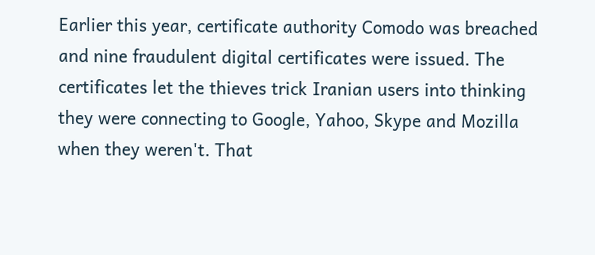Earlier this year, certificate authority Comodo was breached and nine fraudulent digital certificates were issued. The certificates let the thieves trick Iranian users into thinking they were connecting to Google, Yahoo, Skype and Mozilla when they weren't. That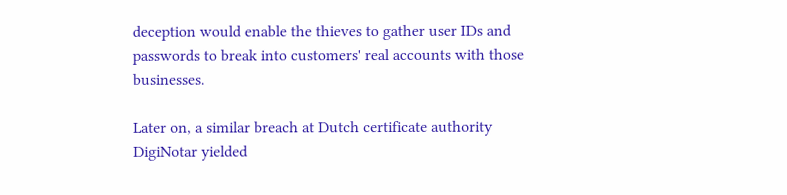deception would enable the thieves to gather user IDs and passwords to break into customers' real accounts with those businesses.

Later on, a similar breach at Dutch certificate authority DigiNotar yielded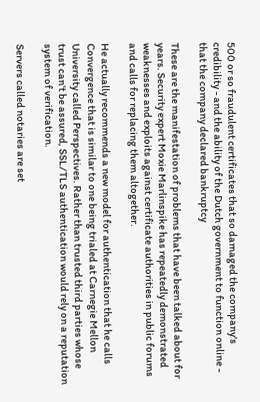500 or so fraudulent certificates that so damaged the company's credibility - and the ability of the Dutch government to function online - that the company declared bankruptcy

These are the manifestation of problems that have been talked about for years. Security expert Moxie Marlinspike has repeatedly demonstrated weaknesses and exploits against certificate authorities in public forums and calls for replacing them altogether.

He actually recommends a new model for authentication that he calls Convergence that is similar to one being trialed at Carnegie Mellon University called Perspectives. Rather than trusted third parties whose trust can't be assured, SSL/TLS authentication would rely on a reputation system of verification.

Servers called notaries are set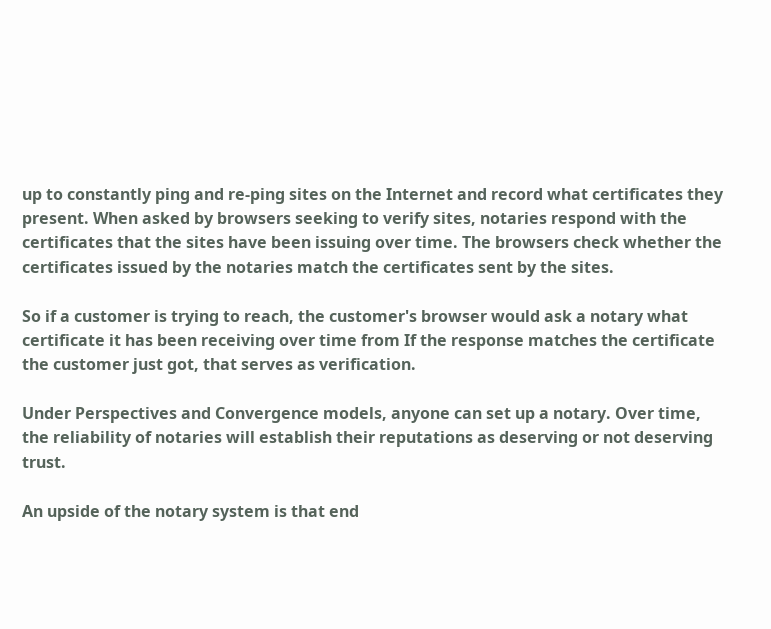up to constantly ping and re-ping sites on the Internet and record what certificates they present. When asked by browsers seeking to verify sites, notaries respond with the certificates that the sites have been issuing over time. The browsers check whether the certificates issued by the notaries match the certificates sent by the sites.

So if a customer is trying to reach, the customer's browser would ask a notary what certificate it has been receiving over time from If the response matches the certificate the customer just got, that serves as verification.

Under Perspectives and Convergence models, anyone can set up a notary. Over time, the reliability of notaries will establish their reputations as deserving or not deserving trust.

An upside of the notary system is that end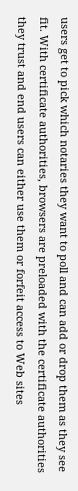users get to pick which notaries they want to poll and can add or drop them as they see fit. With certificate authorities, browsers are preloaded with the certificate authorities they trust and end users can either use them or forfeit access to Web sites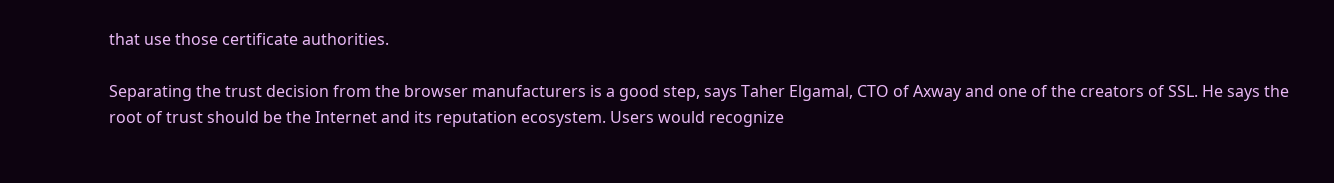that use those certificate authorities.

Separating the trust decision from the browser manufacturers is a good step, says Taher Elgamal, CTO of Axway and one of the creators of SSL. He says the root of trust should be the Internet and its reputation ecosystem. Users would recognize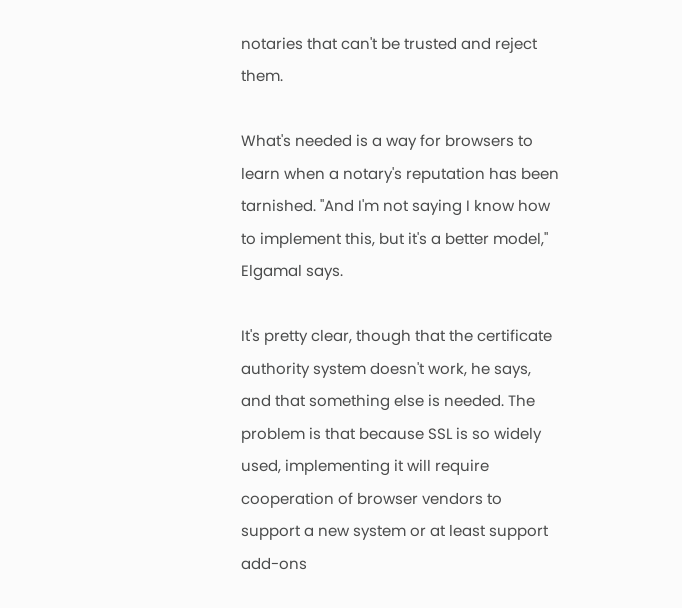notaries that can't be trusted and reject them.

What's needed is a way for browsers to learn when a notary's reputation has been tarnished. "And I'm not saying I know how to implement this, but it's a better model," Elgamal says.

It's pretty clear, though that the certificate authority system doesn't work, he says, and that something else is needed. The problem is that because SSL is so widely used, implementing it will require cooperation of browser vendors to support a new system or at least support add-ons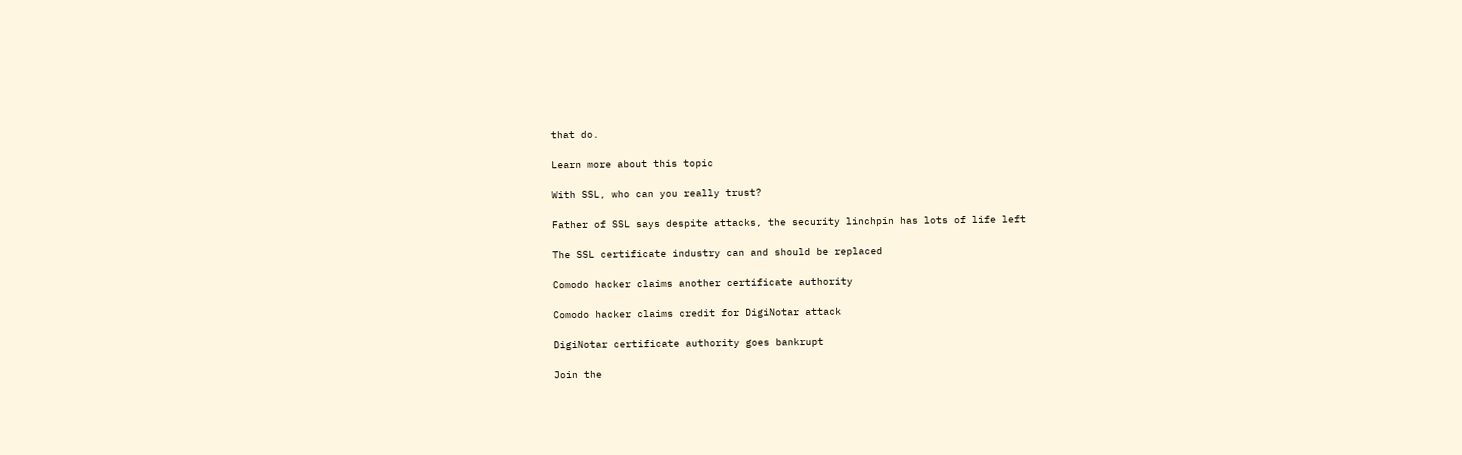that do.

Learn more about this topic

With SSL, who can you really trust?

Father of SSL says despite attacks, the security linchpin has lots of life left

The SSL certificate industry can and should be replaced

Comodo hacker claims another certificate authority

Comodo hacker claims credit for DigiNotar attack

DigiNotar certificate authority goes bankrupt

Join the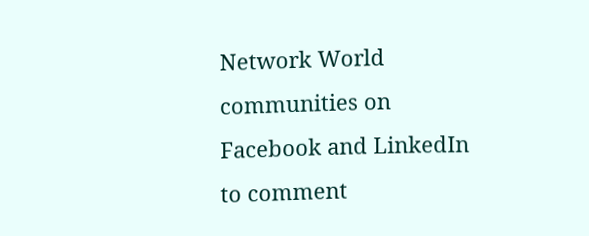Network World communities on Facebook and LinkedIn to comment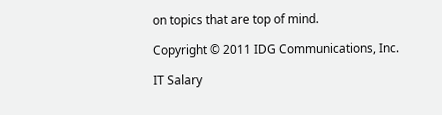on topics that are top of mind.

Copyright © 2011 IDG Communications, Inc.

IT Salary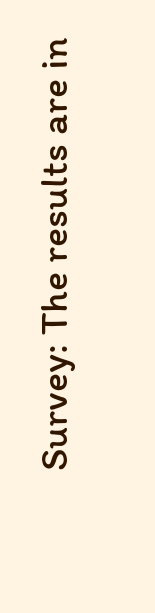Survey: The results are in